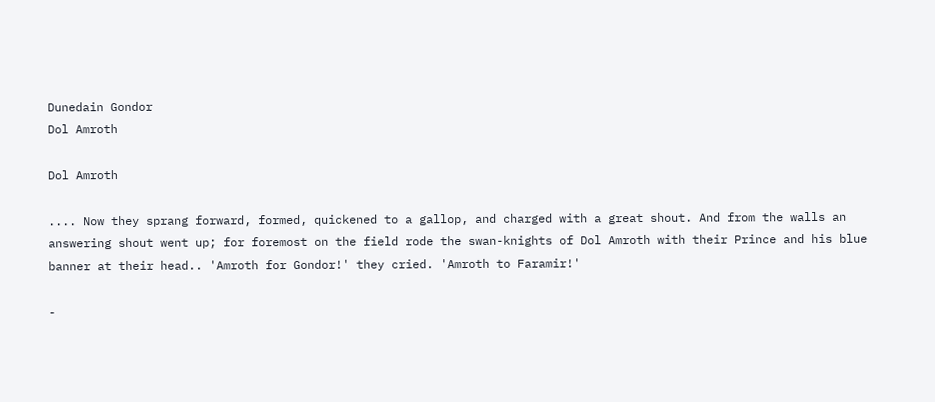Dunedain Gondor
Dol Amroth

Dol Amroth

.... Now they sprang forward, formed, quickened to a gallop, and charged with a great shout. And from the walls an answering shout went up; for foremost on the field rode the swan-knights of Dol Amroth with their Prince and his blue banner at their head.. 'Amroth for Gondor!' they cried. 'Amroth to Faramir!'

-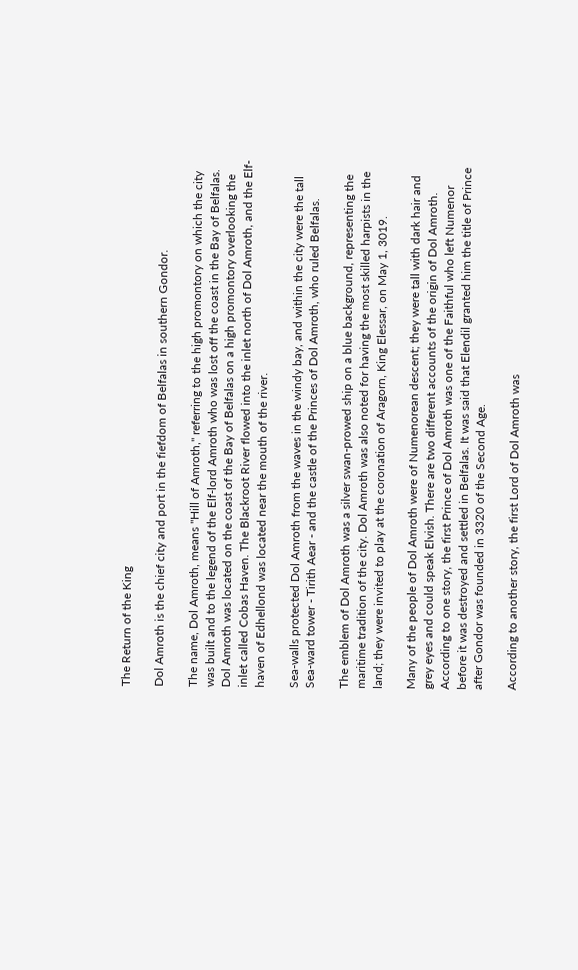The Return of the King

Dol Amroth is the chief city and port in the fiefdom of Belfalas in southern Gondor.

The name, Dol Amroth, means "Hill of Amroth," referring to the high promontory on which the city was built and to the legend of the Elf-lord Amroth who was lost off the coast in the Bay of Belfalas. Dol Amroth was located on the coast of the Bay of Belfalas on a high promontory overlooking the inlet called Cobas Haven. The Blackroot River flowed into the inlet north of Dol Amroth, and the Elf-haven of Edhellond was located near the mouth of the river.

Sea-walls protected Dol Amroth from the waves in the windy bay, and within the city were the tall Sea-ward tower - Tirith Aear - and the castle of the Princes of Dol Amroth, who ruled Belfalas.

The emblem of Dol Amroth was a silver swan-prowed ship on a blue background, representing the maritime tradition of the city. Dol Amroth was also noted for having the most skilled harpists in the land; they were invited to play at the coronation of Aragorn, King Elessar, on May 1, 3019.

Many of the people of Dol Amroth were of Numenorean descent; they were tall with dark hair and grey eyes and could speak Elvish. There are two different accounts of the origin of Dol Amroth. According to one story, the first Prince of Dol Amroth was one of the Faithful who left Numenor before it was destroyed and settled in Belfalas. It was said that Elendil granted him the title of Prince after Gondor was founded in 3320 of the Second Age.

According to another story, the first Lord of Dol Amroth was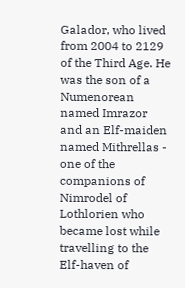Galador, who lived from 2004 to 2129 of the Third Age. He was the son of a Numenorean named Imrazor and an Elf-maiden named Mithrellas - one of the companions of Nimrodel of Lothlorien who became lost while travelling to the Elf-haven of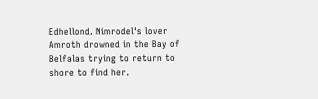Edhellond. Nimrodel's lover Amroth drowned in the Bay of Belfalas trying to return to shore to find her.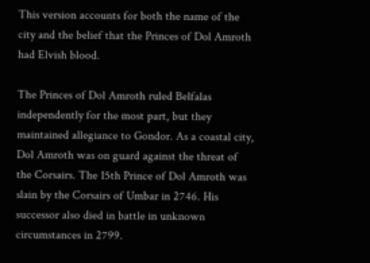This version accounts for both the name of the city and the belief that the Princes of Dol Amroth had Elvish blood.

The Princes of Dol Amroth ruled Belfalas independently for the most part, but they maintained allegiance to Gondor. As a coastal city, Dol Amroth was on guard against the threat of the Corsairs. The 15th Prince of Dol Amroth was slain by the Corsairs of Umbar in 2746. His successor also died in battle in unknown circumstances in 2799.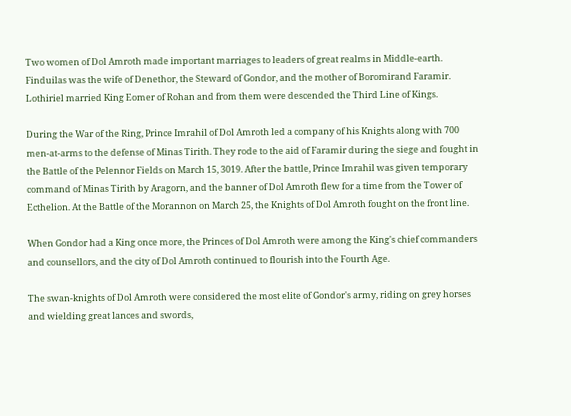Two women of Dol Amroth made important marriages to leaders of great realms in Middle-earth. Finduilas was the wife of Denethor, the Steward of Gondor, and the mother of Boromirand Faramir. Lothiriel married King Eomer of Rohan and from them were descended the Third Line of Kings.

During the War of the Ring, Prince Imrahil of Dol Amroth led a company of his Knights along with 700 men-at-arms to the defense of Minas Tirith. They rode to the aid of Faramir during the siege and fought in the Battle of the Pelennor Fields on March 15, 3019. After the battle, Prince Imrahil was given temporary command of Minas Tirith by Aragorn, and the banner of Dol Amroth flew for a time from the Tower of Ecthelion. At the Battle of the Morannon on March 25, the Knights of Dol Amroth fought on the front line.

When Gondor had a King once more, the Princes of Dol Amroth were among the King's chief commanders and counsellors, and the city of Dol Amroth continued to flourish into the Fourth Age.

The swan-knights of Dol Amroth were considered the most elite of Gondor's army, riding on grey horses and wielding great lances and swords,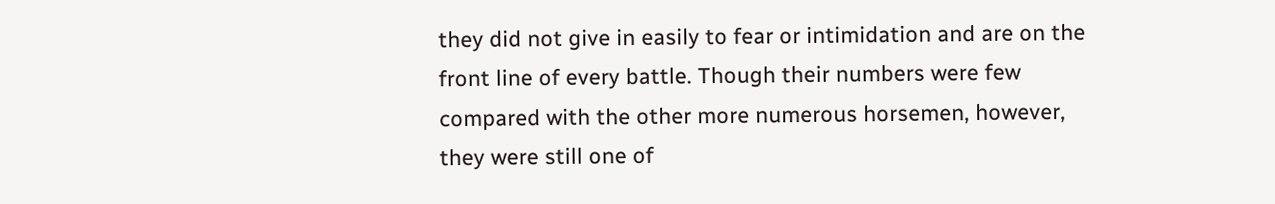they did not give in easily to fear or intimidation and are on the front line of every battle. Though their numbers were few compared with the other more numerous horsemen, however, they were still one of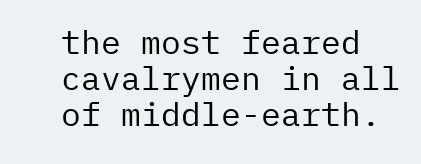the most feared cavalrymen in all of middle-earth.